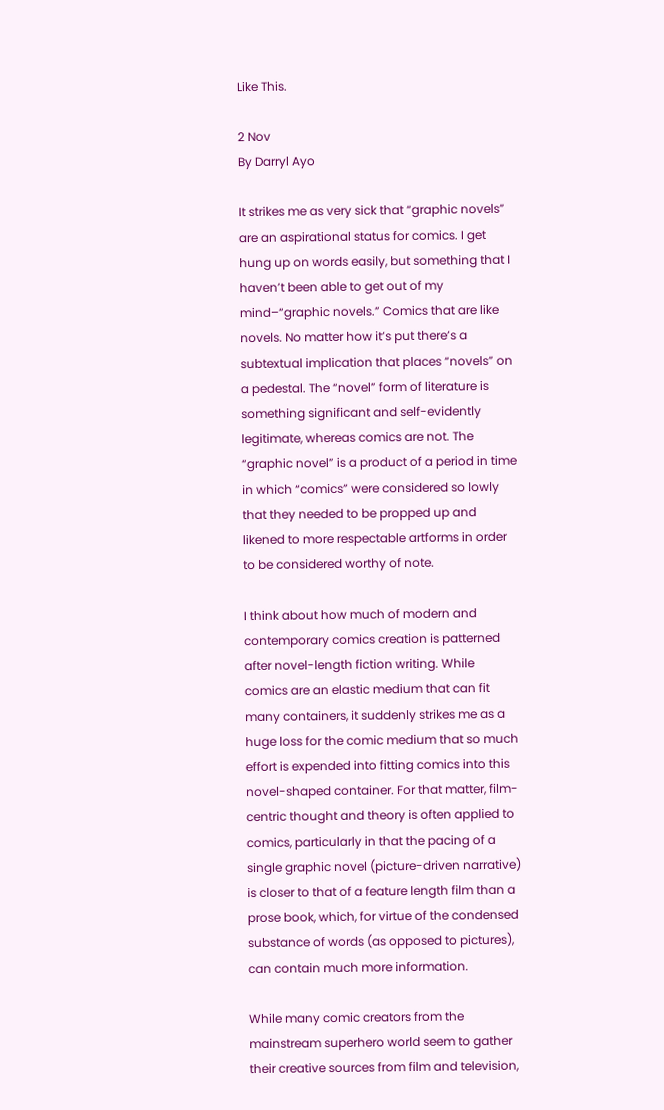Like This.

2 Nov
By Darryl Ayo

It strikes me as very sick that “graphic novels” are an aspirational status for comics. I get hung up on words easily, but something that I haven’t been able to get out of my mind–“graphic novels.” Comics that are like novels. No matter how it’s put there’s a subtextual implication that places “novels” on a pedestal. The “novel” form of literature is something significant and self-evidently legitimate, whereas comics are not. The “graphic novel” is a product of a period in time in which “comics” were considered so lowly that they needed to be propped up and likened to more respectable artforms in order to be considered worthy of note.

I think about how much of modern and contemporary comics creation is patterned after novel-length fiction writing. While comics are an elastic medium that can fit many containers, it suddenly strikes me as a huge loss for the comic medium that so much effort is expended into fitting comics into this novel-shaped container. For that matter, film-centric thought and theory is often applied to comics, particularly in that the pacing of a single graphic novel (picture-driven narrative) is closer to that of a feature length film than a prose book, which, for virtue of the condensed substance of words (as opposed to pictures), can contain much more information.

While many comic creators from the mainstream superhero world seem to gather their creative sources from film and television,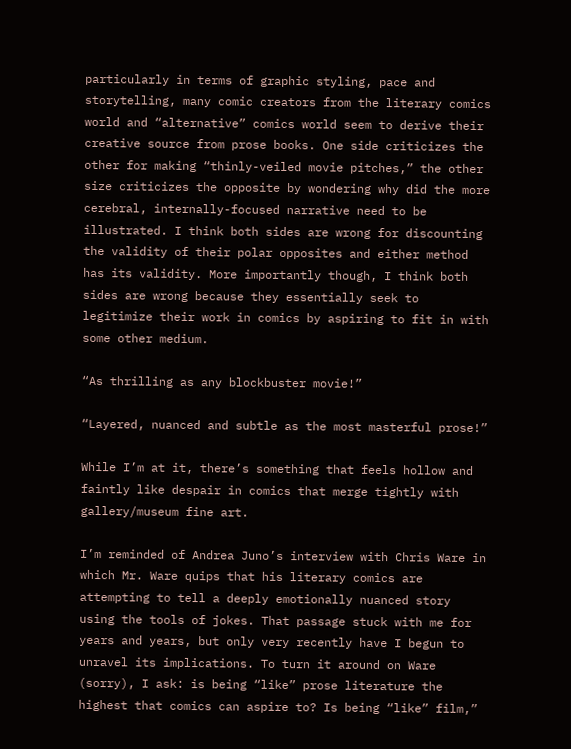particularly in terms of graphic styling, pace and storytelling, many comic creators from the literary comics world and “alternative” comics world seem to derive their creative source from prose books. One side criticizes the other for making “thinly-veiled movie pitches,” the other size criticizes the opposite by wondering why did the more cerebral, internally-focused narrative need to be illustrated. I think both sides are wrong for discounting the validity of their polar opposites and either method has its validity. More importantly though, I think both sides are wrong because they essentially seek to legitimize their work in comics by aspiring to fit in with some other medium.

“As thrilling as any blockbuster movie!”

“Layered, nuanced and subtle as the most masterful prose!”

While I’m at it, there’s something that feels hollow and faintly like despair in comics that merge tightly with gallery/museum fine art.

I’m reminded of Andrea Juno’s interview with Chris Ware in which Mr. Ware quips that his literary comics are attempting to tell a deeply emotionally nuanced story using the tools of jokes. That passage stuck with me for years and years, but only very recently have I begun to unravel its implications. To turn it around on Ware (sorry), I ask: is being “like” prose literature the highest that comics can aspire to? Is being “like” film,”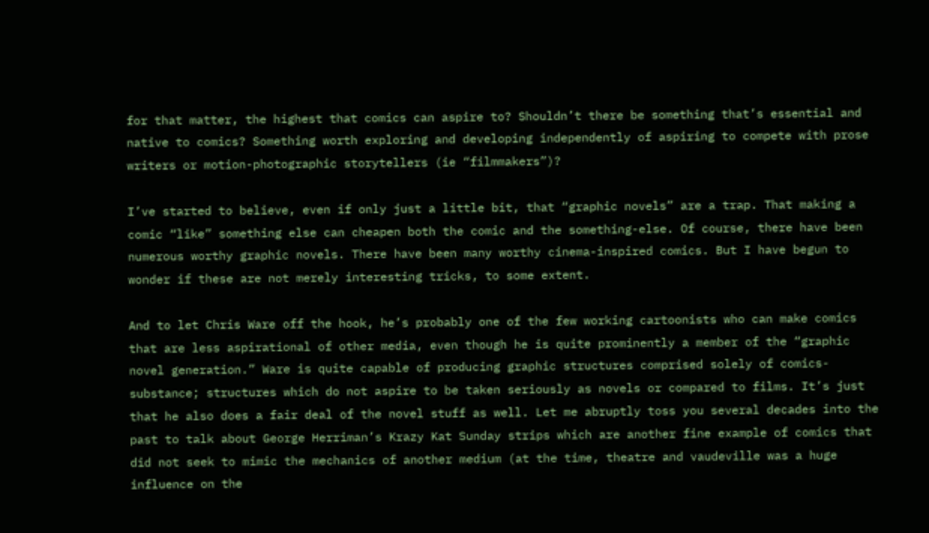for that matter, the highest that comics can aspire to? Shouldn’t there be something that’s essential and native to comics? Something worth exploring and developing independently of aspiring to compete with prose writers or motion-photographic storytellers (ie “filmmakers”)?

I’ve started to believe, even if only just a little bit, that “graphic novels” are a trap. That making a comic “like” something else can cheapen both the comic and the something-else. Of course, there have been numerous worthy graphic novels. There have been many worthy cinema-inspired comics. But I have begun to wonder if these are not merely interesting tricks, to some extent.

And to let Chris Ware off the hook, he’s probably one of the few working cartoonists who can make comics that are less aspirational of other media, even though he is quite prominently a member of the “graphic novel generation.” Ware is quite capable of producing graphic structures comprised solely of comics-substance; structures which do not aspire to be taken seriously as novels or compared to films. It’s just that he also does a fair deal of the novel stuff as well. Let me abruptly toss you several decades into the past to talk about George Herriman’s Krazy Kat Sunday strips which are another fine example of comics that did not seek to mimic the mechanics of another medium (at the time, theatre and vaudeville was a huge influence on the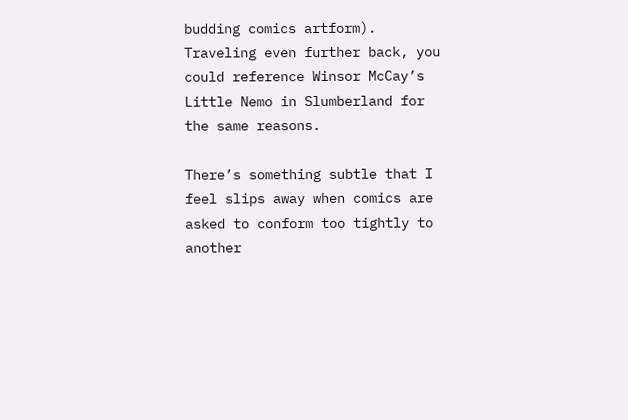budding comics artform). Traveling even further back, you could reference Winsor McCay’s Little Nemo in Slumberland for the same reasons.

There’s something subtle that I feel slips away when comics are asked to conform too tightly to another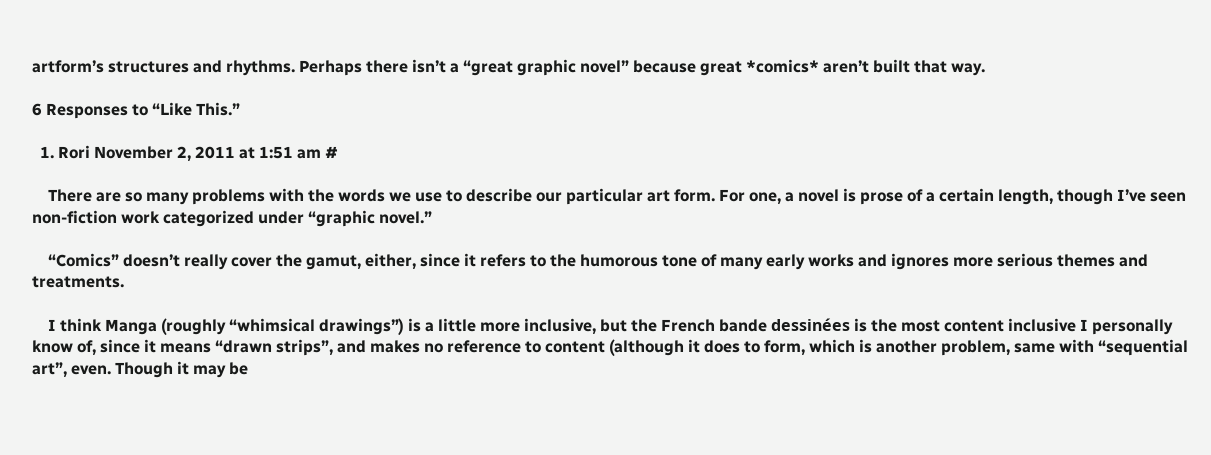artform’s structures and rhythms. Perhaps there isn’t a “great graphic novel” because great *comics* aren’t built that way.

6 Responses to “Like This.”

  1. Rori November 2, 2011 at 1:51 am #

    There are so many problems with the words we use to describe our particular art form. For one, a novel is prose of a certain length, though I’ve seen non-fiction work categorized under “graphic novel.”

    “Comics” doesn’t really cover the gamut, either, since it refers to the humorous tone of many early works and ignores more serious themes and treatments.

    I think Manga (roughly “whimsical drawings”) is a little more inclusive, but the French bande dessinées is the most content inclusive I personally know of, since it means “drawn strips”, and makes no reference to content (although it does to form, which is another problem, same with “sequential art”, even. Though it may be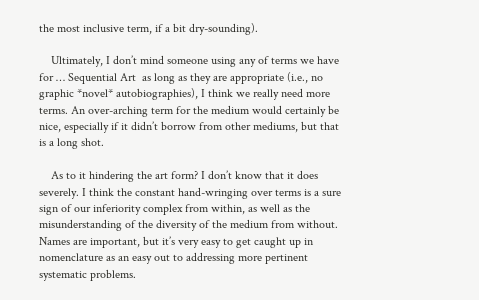the most inclusive term, if a bit dry-sounding).

    Ultimately, I don’t mind someone using any of terms we have for … Sequential Art  as long as they are appropriate (i.e., no graphic *novel* autobiographies), I think we really need more terms. An over-arching term for the medium would certainly be nice, especially if it didn’t borrow from other mediums, but that is a long shot.

    As to it hindering the art form? I don’t know that it does severely. I think the constant hand-wringing over terms is a sure sign of our inferiority complex from within, as well as the misunderstanding of the diversity of the medium from without. Names are important, but it’s very easy to get caught up in nomenclature as an easy out to addressing more pertinent systematic problems.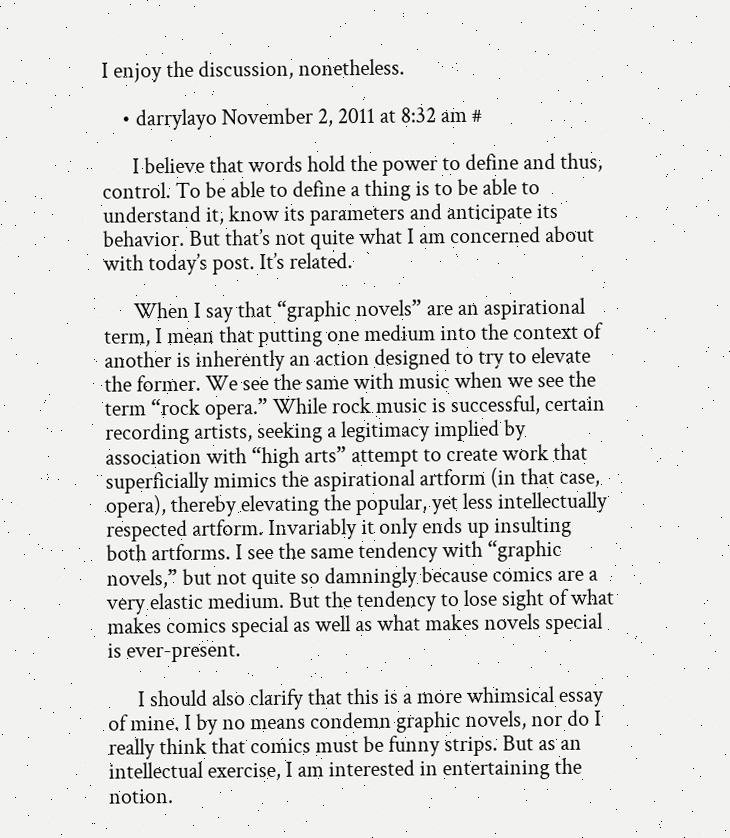I enjoy the discussion, nonetheless.

    • darrylayo November 2, 2011 at 8:32 am #

      I believe that words hold the power to define and thus, control. To be able to define a thing is to be able to understand it, know its parameters and anticipate its behavior. But that’s not quite what I am concerned about with today’s post. It’s related.

      When I say that “graphic novels” are an aspirational term, I mean that putting one medium into the context of another is inherently an action designed to try to elevate the former. We see the same with music when we see the term “rock opera.” While rock music is successful, certain recording artists, seeking a legitimacy implied by association with “high arts” attempt to create work that superficially mimics the aspirational artform (in that case, opera), thereby elevating the popular, yet less intellectually respected artform. Invariably it only ends up insulting both artforms. I see the same tendency with “graphic novels,” but not quite so damningly because comics are a very elastic medium. But the tendency to lose sight of what makes comics special as well as what makes novels special is ever-present.

      I should also clarify that this is a more whimsical essay of mine. I by no means condemn graphic novels, nor do I really think that comics must be funny strips. But as an intellectual exercise, I am interested in entertaining the notion.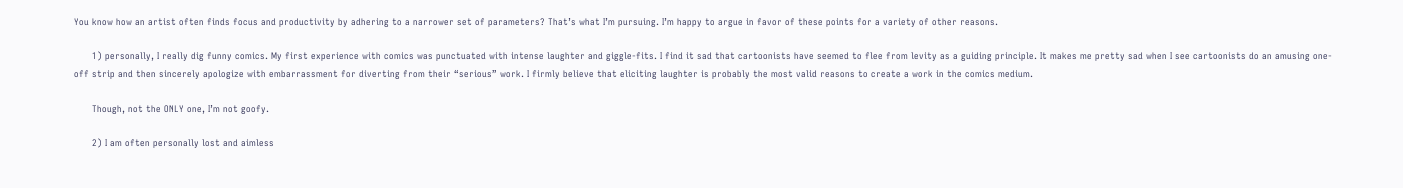You know how an artist often finds focus and productivity by adhering to a narrower set of parameters? That’s what I’m pursuing. I’m happy to argue in favor of these points for a variety of other reasons.

      1) personally, I really dig funny comics. My first experience with comics was punctuated with intense laughter and giggle-fits. I find it sad that cartoonists have seemed to flee from levity as a guiding principle. It makes me pretty sad when I see cartoonists do an amusing one-off strip and then sincerely apologize with embarrassment for diverting from their “serious” work. I firmly believe that eliciting laughter is probably the most valid reasons to create a work in the comics medium.

      Though, not the ONLY one, I’m not goofy.

      2) I am often personally lost and aimless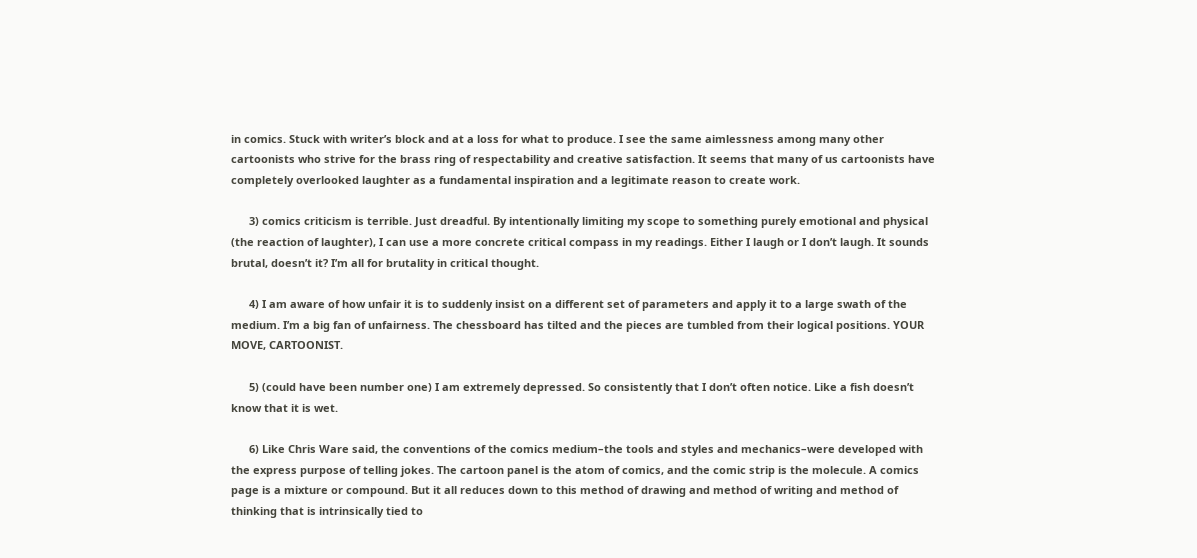in comics. Stuck with writer’s block and at a loss for what to produce. I see the same aimlessness among many other cartoonists who strive for the brass ring of respectability and creative satisfaction. It seems that many of us cartoonists have completely overlooked laughter as a fundamental inspiration and a legitimate reason to create work.

      3) comics criticism is terrible. Just dreadful. By intentionally limiting my scope to something purely emotional and physical (the reaction of laughter), I can use a more concrete critical compass in my readings. Either I laugh or I don’t laugh. It sounds brutal, doesn’t it? I’m all for brutality in critical thought.

      4) I am aware of how unfair it is to suddenly insist on a different set of parameters and apply it to a large swath of the medium. I’m a big fan of unfairness. The chessboard has tilted and the pieces are tumbled from their logical positions. YOUR MOVE, CARTOONIST.

      5) (could have been number one) I am extremely depressed. So consistently that I don’t often notice. Like a fish doesn’t know that it is wet.

      6) Like Chris Ware said, the conventions of the comics medium–the tools and styles and mechanics–were developed with the express purpose of telling jokes. The cartoon panel is the atom of comics, and the comic strip is the molecule. A comics page is a mixture or compound. But it all reduces down to this method of drawing and method of writing and method of thinking that is intrinsically tied to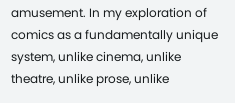amusement. In my exploration of comics as a fundamentally unique system, unlike cinema, unlike theatre, unlike prose, unlike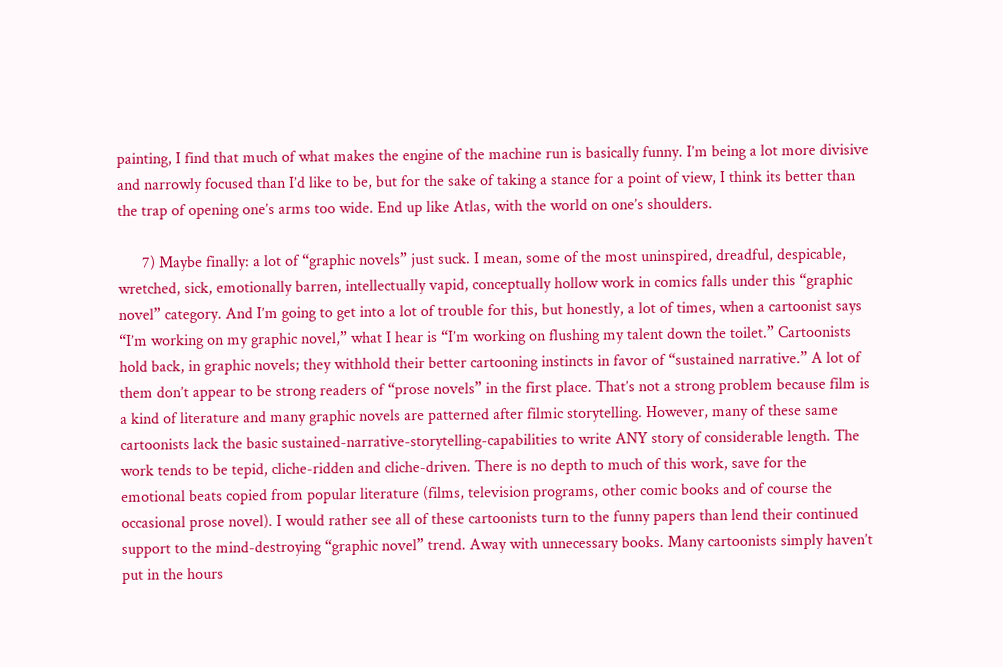painting, I find that much of what makes the engine of the machine run is basically funny. I’m being a lot more divisive and narrowly focused than I’d like to be, but for the sake of taking a stance for a point of view, I think its better than the trap of opening one’s arms too wide. End up like Atlas, with the world on one’s shoulders.

      7) Maybe finally: a lot of “graphic novels” just suck. I mean, some of the most uninspired, dreadful, despicable, wretched, sick, emotionally barren, intellectually vapid, conceptually hollow work in comics falls under this “graphic novel” category. And I’m going to get into a lot of trouble for this, but honestly, a lot of times, when a cartoonist says “I’m working on my graphic novel,” what I hear is “I’m working on flushing my talent down the toilet.” Cartoonists hold back, in graphic novels; they withhold their better cartooning instincts in favor of “sustained narrative.” A lot of them don’t appear to be strong readers of “prose novels” in the first place. That’s not a strong problem because film is a kind of literature and many graphic novels are patterned after filmic storytelling. However, many of these same cartoonists lack the basic sustained-narrative-storytelling-capabilities to write ANY story of considerable length. The work tends to be tepid, cliche-ridden and cliche-driven. There is no depth to much of this work, save for the emotional beats copied from popular literature (films, television programs, other comic books and of course the occasional prose novel). I would rather see all of these cartoonists turn to the funny papers than lend their continued support to the mind-destroying “graphic novel” trend. Away with unnecessary books. Many cartoonists simply haven’t put in the hours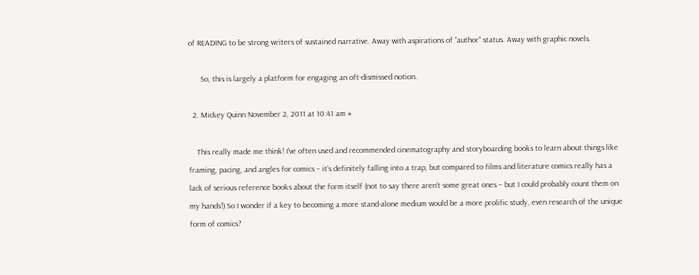of READING to be strong writers of sustained narrative. Away with aspirations of “author” status. Away with graphic novels.

      So, this is largely a platform for engaging an oft-dismissed notion.

  2. Mickey Quinn November 2, 2011 at 10:41 am #

    This really made me think! I’ve often used and recommended cinematography and storyboarding books to learn about things like framing, pacing, and angles for comics – it’s definitely falling into a trap, but compared to films and literature comics really has a lack of serious reference books about the form itself (not to say there aren’t some great ones – but I could probably count them on my hands!) So I wonder if a key to becoming a more stand-alone medium would be a more prolific study, even research of the unique form of comics?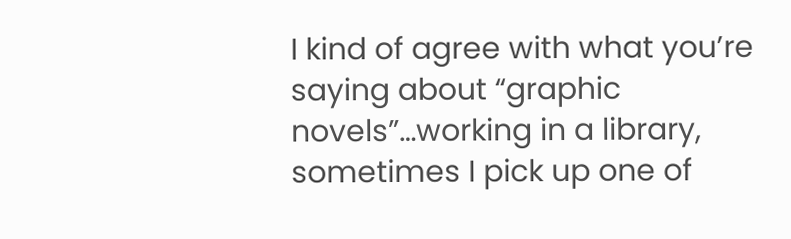I kind of agree with what you’re saying about “graphic novels”…working in a library, sometimes I pick up one of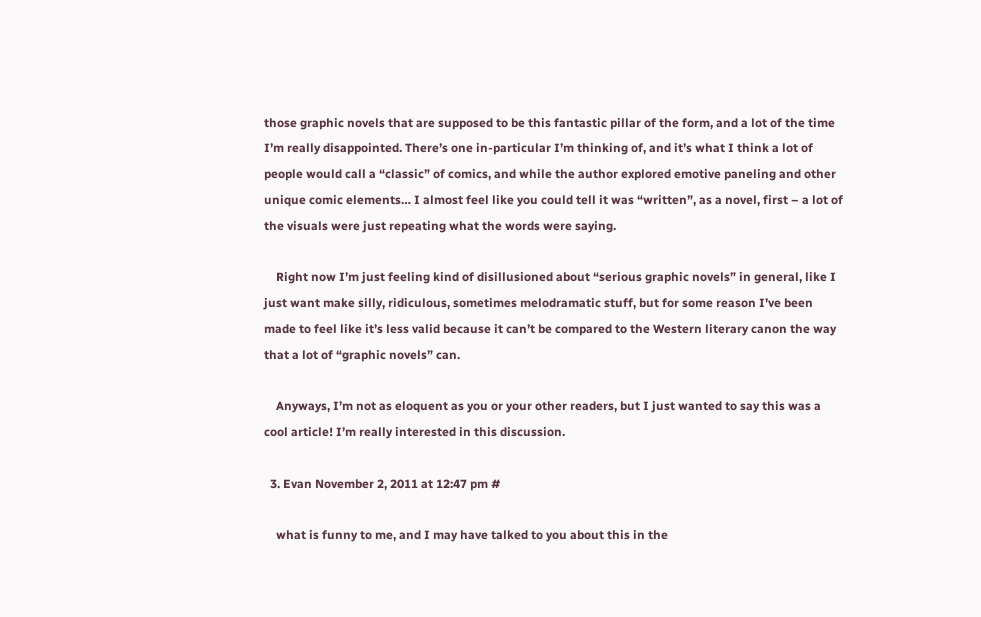those graphic novels that are supposed to be this fantastic pillar of the form, and a lot of the time I’m really disappointed. There’s one in-particular I’m thinking of, and it’s what I think a lot of people would call a “classic” of comics, and while the author explored emotive paneling and other unique comic elements… I almost feel like you could tell it was “written”, as a novel, first – a lot of the visuals were just repeating what the words were saying.

    Right now I’m just feeling kind of disillusioned about “serious graphic novels” in general, like I just want make silly, ridiculous, sometimes melodramatic stuff, but for some reason I’ve been made to feel like it’s less valid because it can’t be compared to the Western literary canon the way that a lot of “graphic novels” can.

    Anyways, I’m not as eloquent as you or your other readers, but I just wanted to say this was a cool article! I’m really interested in this discussion.

  3. Evan November 2, 2011 at 12:47 pm #

    what is funny to me, and I may have talked to you about this in the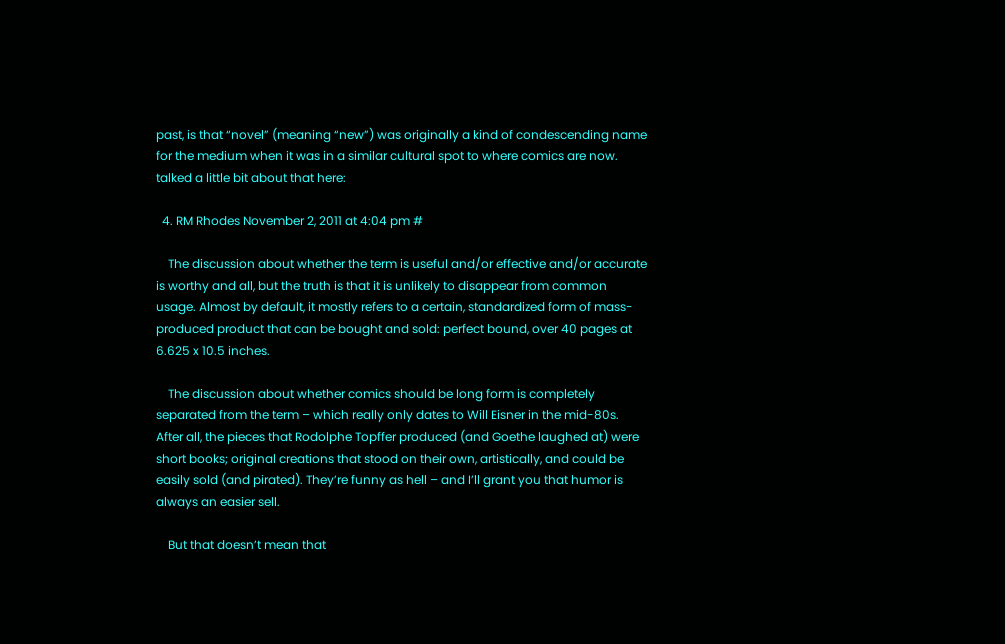past, is that “novel” (meaning “new”) was originally a kind of condescending name for the medium when it was in a similar cultural spot to where comics are now. talked a little bit about that here:

  4. RM Rhodes November 2, 2011 at 4:04 pm #

    The discussion about whether the term is useful and/or effective and/or accurate is worthy and all, but the truth is that it is unlikely to disappear from common usage. Almost by default, it mostly refers to a certain, standardized form of mass-produced product that can be bought and sold: perfect bound, over 40 pages at 6.625 x 10.5 inches.

    The discussion about whether comics should be long form is completely separated from the term – which really only dates to Will Eisner in the mid-80s. After all, the pieces that Rodolphe Topffer produced (and Goethe laughed at) were short books; original creations that stood on their own, artistically, and could be easily sold (and pirated). They’re funny as hell – and I’ll grant you that humor is always an easier sell.

    But that doesn’t mean that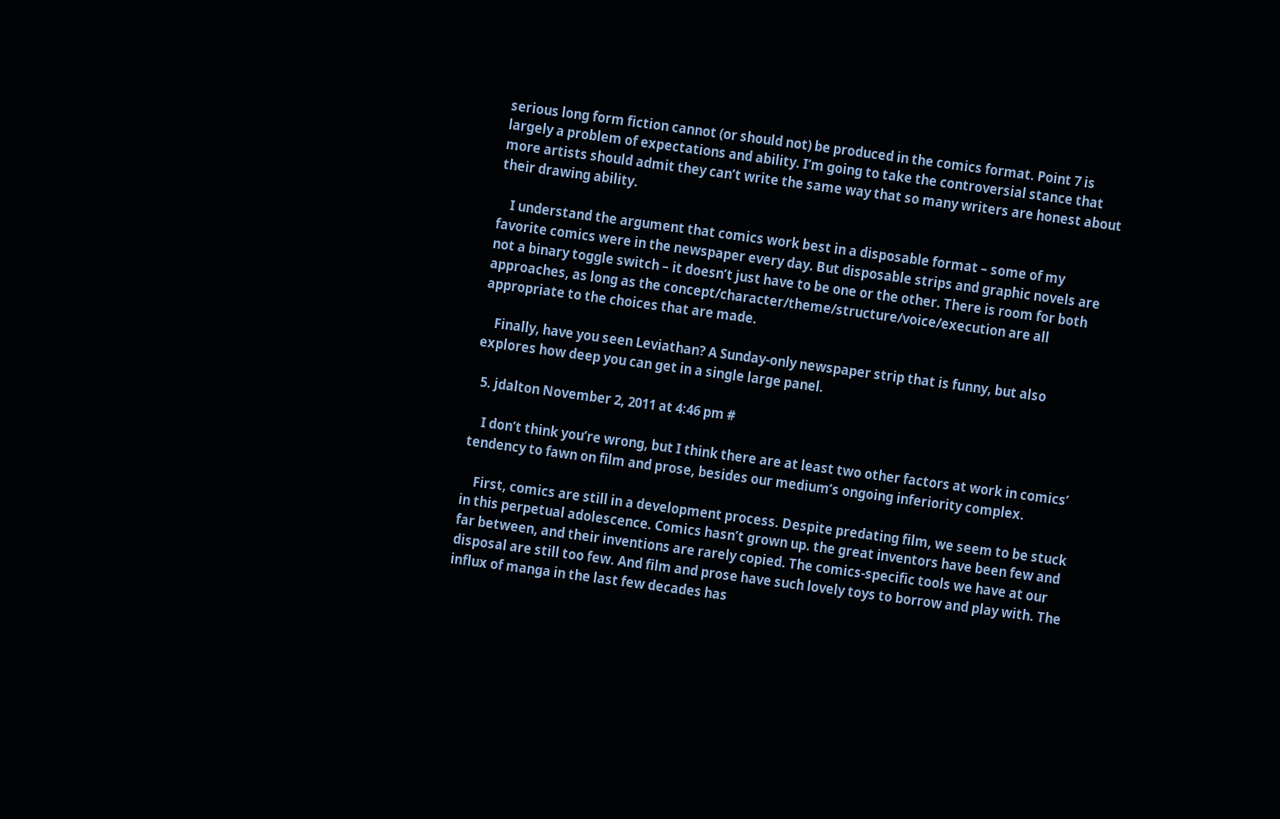serious long form fiction cannot (or should not) be produced in the comics format. Point 7 is largely a problem of expectations and ability. I’m going to take the controversial stance that more artists should admit they can’t write the same way that so many writers are honest about their drawing ability.

    I understand the argument that comics work best in a disposable format – some of my favorite comics were in the newspaper every day. But disposable strips and graphic novels are not a binary toggle switch – it doesn’t just have to be one or the other. There is room for both approaches, as long as the concept/character/theme/structure/voice/execution are all appropriate to the choices that are made.

    Finally, have you seen Leviathan? A Sunday-only newspaper strip that is funny, but also explores how deep you can get in a single large panel.

  5. jdalton November 2, 2011 at 4:46 pm #

    I don’t think you’re wrong, but I think there are at least two other factors at work in comics’ tendency to fawn on film and prose, besides our medium’s ongoing inferiority complex.

    First, comics are still in a development process. Despite predating film, we seem to be stuck in this perpetual adolescence. Comics hasn’t grown up. the great inventors have been few and far between, and their inventions are rarely copied. The comics-specific tools we have at our disposal are still too few. And film and prose have such lovely toys to borrow and play with. The influx of manga in the last few decades has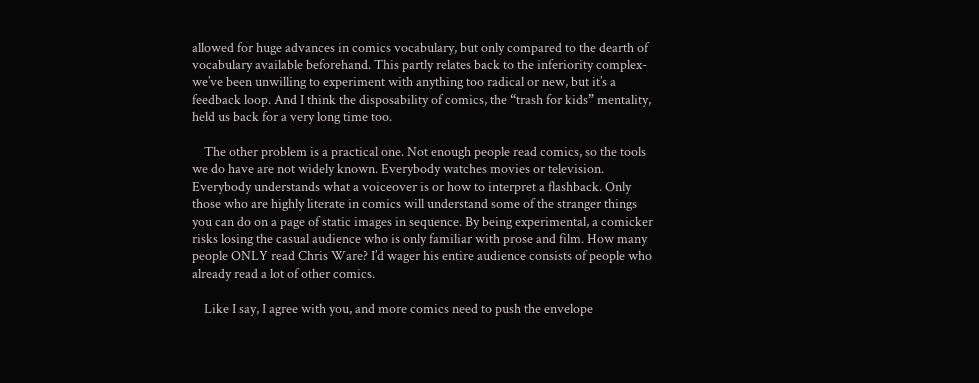allowed for huge advances in comics vocabulary, but only compared to the dearth of vocabulary available beforehand. This partly relates back to the inferiority complex- we’ve been unwilling to experiment with anything too radical or new, but it’s a feedback loop. And I think the disposability of comics, the “trash for kids” mentality, held us back for a very long time too.

    The other problem is a practical one. Not enough people read comics, so the tools we do have are not widely known. Everybody watches movies or television. Everybody understands what a voiceover is or how to interpret a flashback. Only those who are highly literate in comics will understand some of the stranger things you can do on a page of static images in sequence. By being experimental, a comicker risks losing the casual audience who is only familiar with prose and film. How many people ONLY read Chris Ware? I’d wager his entire audience consists of people who already read a lot of other comics.

    Like I say, I agree with you, and more comics need to push the envelope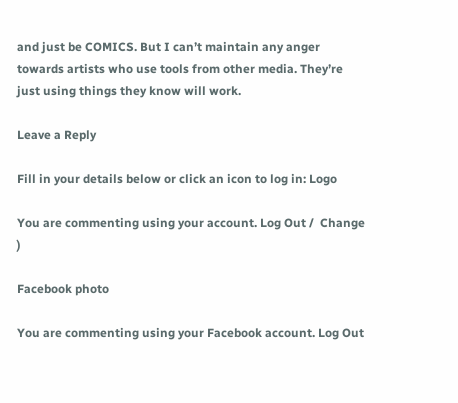and just be COMICS. But I can’t maintain any anger towards artists who use tools from other media. They’re just using things they know will work.

Leave a Reply

Fill in your details below or click an icon to log in: Logo

You are commenting using your account. Log Out /  Change )

Facebook photo

You are commenting using your Facebook account. Log Out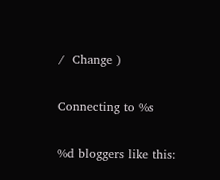/  Change )

Connecting to %s

%d bloggers like this: